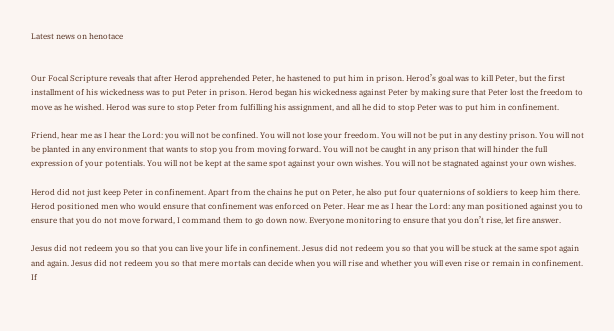Latest news on henotace


Our Focal Scripture reveals that after Herod apprehended Peter, he hastened to put him in prison. Herod’s goal was to kill Peter, but the first installment of his wickedness was to put Peter in prison. Herod began his wickedness against Peter by making sure that Peter lost the freedom to move as he wished. Herod was sure to stop Peter from fulfilling his assignment, and all he did to stop Peter was to put him in confinement.

Friend, hear me as I hear the Lord: you will not be confined. You will not lose your freedom. You will not be put in any destiny prison. You will not be planted in any environment that wants to stop you from moving forward. You will not be caught in any prison that will hinder the full expression of your potentials. You will not be kept at the same spot against your own wishes. You will not be stagnated against your own wishes.

Herod did not just keep Peter in confinement. Apart from the chains he put on Peter, he also put four quaternions of soldiers to keep him there. Herod positioned men who would ensure that confinement was enforced on Peter. Hear me as I hear the Lord: any man positioned against you to ensure that you do not move forward, I command them to go down now. Everyone monitoring to ensure that you don’t rise, let fire answer.

Jesus did not redeem you so that you can live your life in confinement. Jesus did not redeem you so that you will be stuck at the same spot again and again. Jesus did not redeem you so that mere mortals can decide when you will rise and whether you will even rise or remain in confinement. If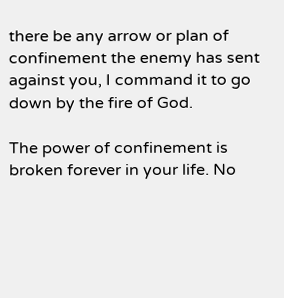there be any arrow or plan of confinement the enemy has sent against you, I command it to go down by the fire of God.

The power of confinement is broken forever in your life. No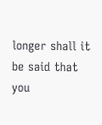longer shall it be said that you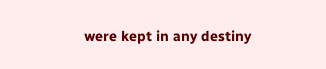were kept in any destiny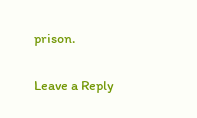prison.

Leave a Reply